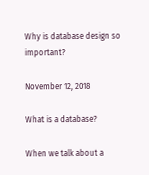Why is database design so important?

November 12, 2018

What is a database?

When we talk about a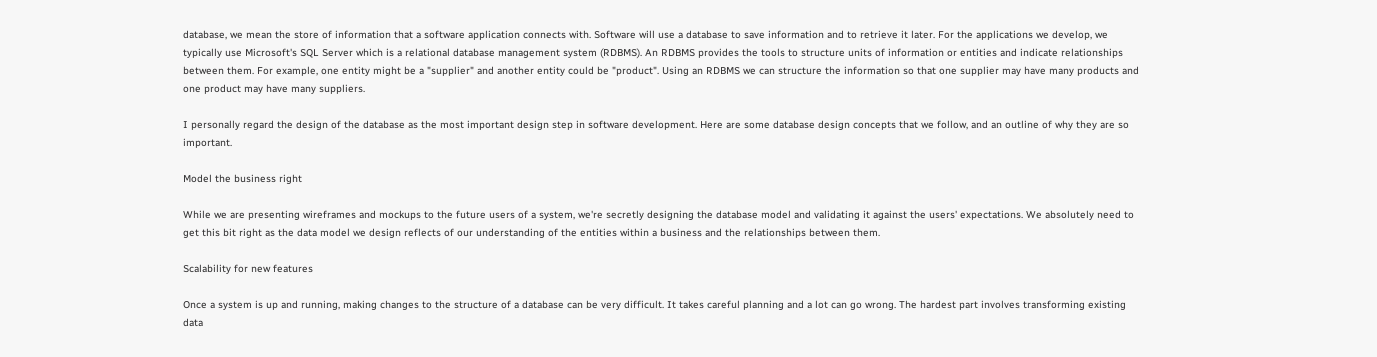database, we mean the store of information that a software application connects with. Software will use a database to save information and to retrieve it later. For the applications we develop, we typically use Microsoft's SQL Server which is a relational database management system (RDBMS). An RDBMS provides the tools to structure units of information or entities and indicate relationships between them. For example, one entity might be a "supplier" and another entity could be "product". Using an RDBMS we can structure the information so that one supplier may have many products and one product may have many suppliers.

I personally regard the design of the database as the most important design step in software development. Here are some database design concepts that we follow, and an outline of why they are so important.

Model the business right

While we are presenting wireframes and mockups to the future users of a system, we're secretly designing the database model and validating it against the users' expectations. We absolutely need to get this bit right as the data model we design reflects of our understanding of the entities within a business and the relationships between them.

Scalability for new features

Once a system is up and running, making changes to the structure of a database can be very difficult. It takes careful planning and a lot can go wrong. The hardest part involves transforming existing data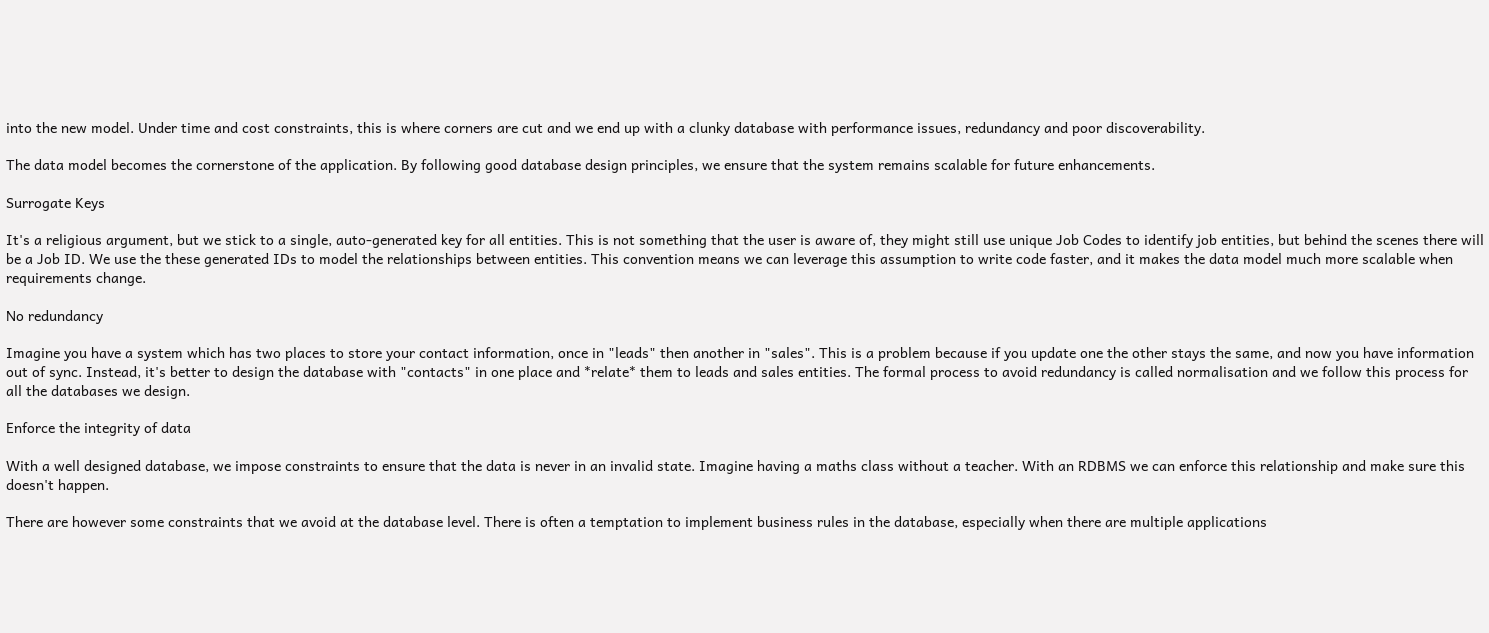into the new model. Under time and cost constraints, this is where corners are cut and we end up with a clunky database with performance issues, redundancy and poor discoverability.

The data model becomes the cornerstone of the application. By following good database design principles, we ensure that the system remains scalable for future enhancements.

Surrogate Keys

It's a religious argument, but we stick to a single, auto-generated key for all entities. This is not something that the user is aware of, they might still use unique Job Codes to identify job entities, but behind the scenes there will be a Job ID. We use the these generated IDs to model the relationships between entities. This convention means we can leverage this assumption to write code faster, and it makes the data model much more scalable when requirements change.

No redundancy

Imagine you have a system which has two places to store your contact information, once in "leads" then another in "sales". This is a problem because if you update one the other stays the same, and now you have information out of sync. Instead, it's better to design the database with "contacts" in one place and *relate* them to leads and sales entities. The formal process to avoid redundancy is called normalisation and we follow this process for all the databases we design.

Enforce the integrity of data

With a well designed database, we impose constraints to ensure that the data is never in an invalid state. Imagine having a maths class without a teacher. With an RDBMS we can enforce this relationship and make sure this doesn't happen.

There are however some constraints that we avoid at the database level. There is often a temptation to implement business rules in the database, especially when there are multiple applications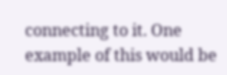connecting to it. One example of this would be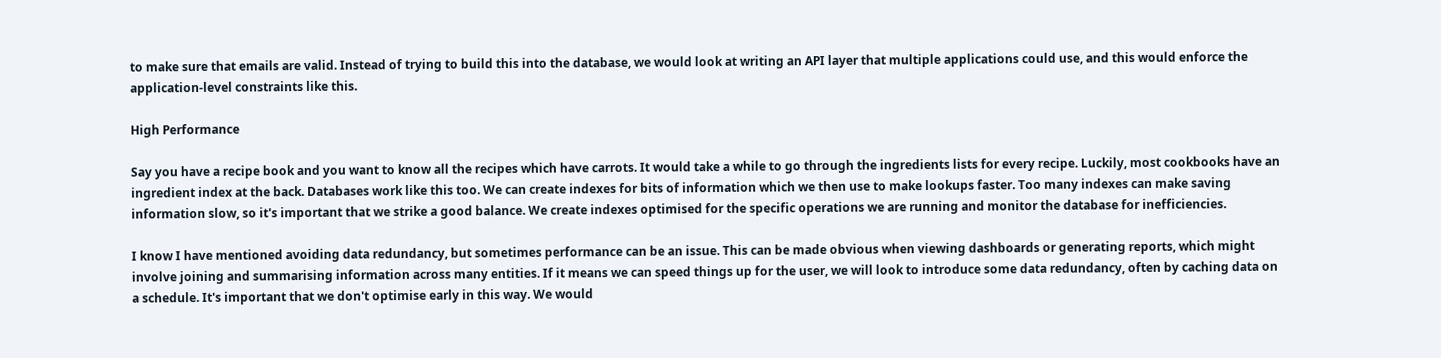to make sure that emails are valid. Instead of trying to build this into the database, we would look at writing an API layer that multiple applications could use, and this would enforce the application-level constraints like this.

High Performance

Say you have a recipe book and you want to know all the recipes which have carrots. It would take a while to go through the ingredients lists for every recipe. Luckily, most cookbooks have an ingredient index at the back. Databases work like this too. We can create indexes for bits of information which we then use to make lookups faster. Too many indexes can make saving information slow, so it's important that we strike a good balance. We create indexes optimised for the specific operations we are running and monitor the database for inefficiencies.

I know I have mentioned avoiding data redundancy, but sometimes performance can be an issue. This can be made obvious when viewing dashboards or generating reports, which might involve joining and summarising information across many entities. If it means we can speed things up for the user, we will look to introduce some data redundancy, often by caching data on a schedule. It's important that we don't optimise early in this way. We would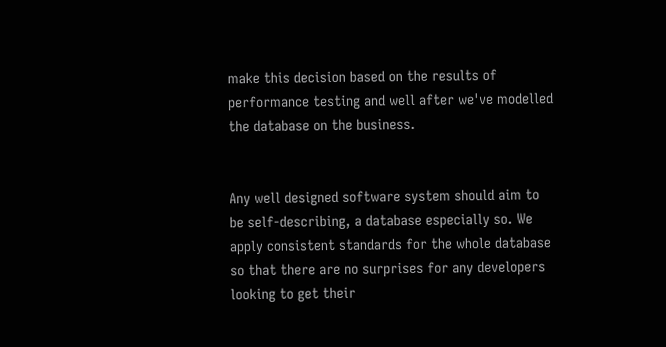make this decision based on the results of performance testing and well after we've modelled the database on the business.


Any well designed software system should aim to be self-describing, a database especially so. We apply consistent standards for the whole database so that there are no surprises for any developers looking to get their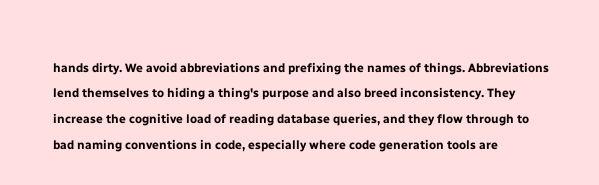hands dirty. We avoid abbreviations and prefixing the names of things. Abbreviations lend themselves to hiding a thing's purpose and also breed inconsistency. They increase the cognitive load of reading database queries, and they flow through to bad naming conventions in code, especially where code generation tools are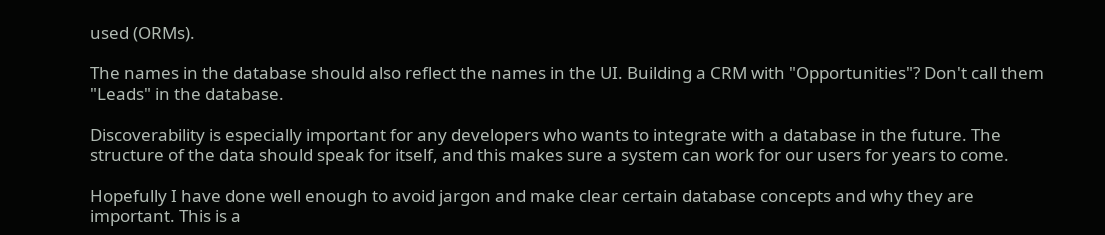used (ORMs).

The names in the database should also reflect the names in the UI. Building a CRM with "Opportunities"? Don't call them "Leads" in the database.

Discoverability is especially important for any developers who wants to integrate with a database in the future. The structure of the data should speak for itself, and this makes sure a system can work for our users for years to come.

Hopefully I have done well enough to avoid jargon and make clear certain database concepts and why they are important. This is a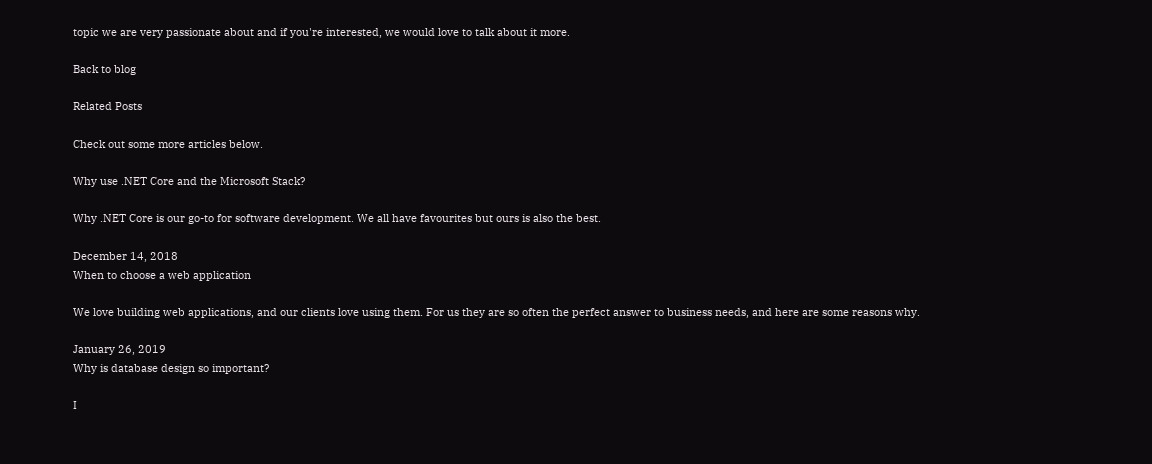topic we are very passionate about and if you're interested, we would love to talk about it more.

Back to blog

Related Posts

Check out some more articles below.

Why use .NET Core and the Microsoft Stack?

Why .NET Core is our go-to for software development. We all have favourites but ours is also the best.

December 14, 2018
When to choose a web application

We love building web applications, and our clients love using them. For us they are so often the perfect answer to business needs, and here are some reasons why.

January 26, 2019
Why is database design so important?

I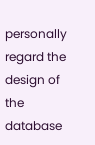personally regard the design of the database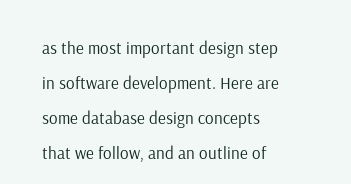as the most important design step in software development. Here are some database design concepts that we follow, and an outline of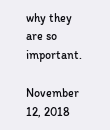why they are so important.

November 12, 2018